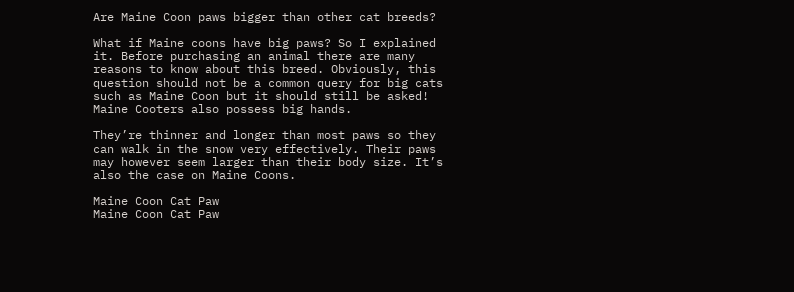Are Maine Coon paws bigger than other cat breeds?

What if Maine coons have big paws? So I explained it. Before purchasing an animal there are many reasons to know about this breed. Obviously, this question should not be a common query for big cats such as Maine Coon but it should still be asked! Maine Cooters also possess big hands.

They’re thinner and longer than most paws so they can walk in the snow very effectively. Their paws may however seem larger than their body size. It’s also the case on Maine Coons.

Maine Coon Cat Paw
Maine Coon Cat Paw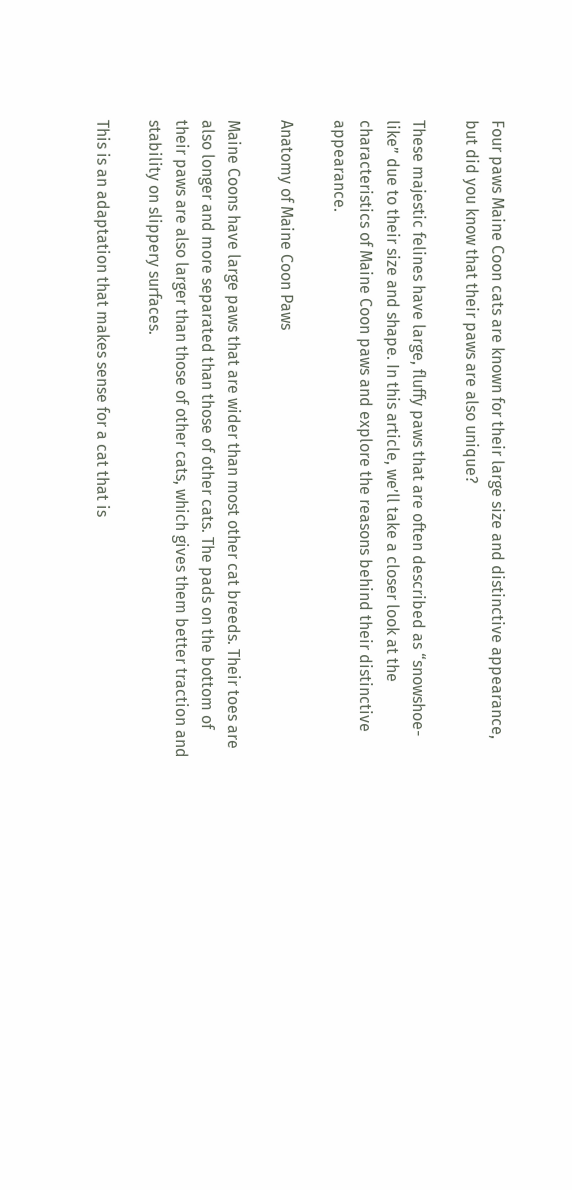Four paws Maine Coon cats are known for their large size and distinctive appearance, but did you know that their paws are also unique?

These majestic felines have large, fluffy paws that are often described as “snowshoe-like” due to their size and shape. In this article, we’ll take a closer look at the characteristics of Maine Coon paws and explore the reasons behind their distinctive appearance.

Anatomy of Maine Coon Paws

Maine Coons have large paws that are wider than most other cat breeds. Their toes are also longer and more separated than those of other cats. The pads on the bottom of their paws are also larger than those of other cats, which gives them better traction and stability on slippery surfaces.

This is an adaptation that makes sense for a cat that is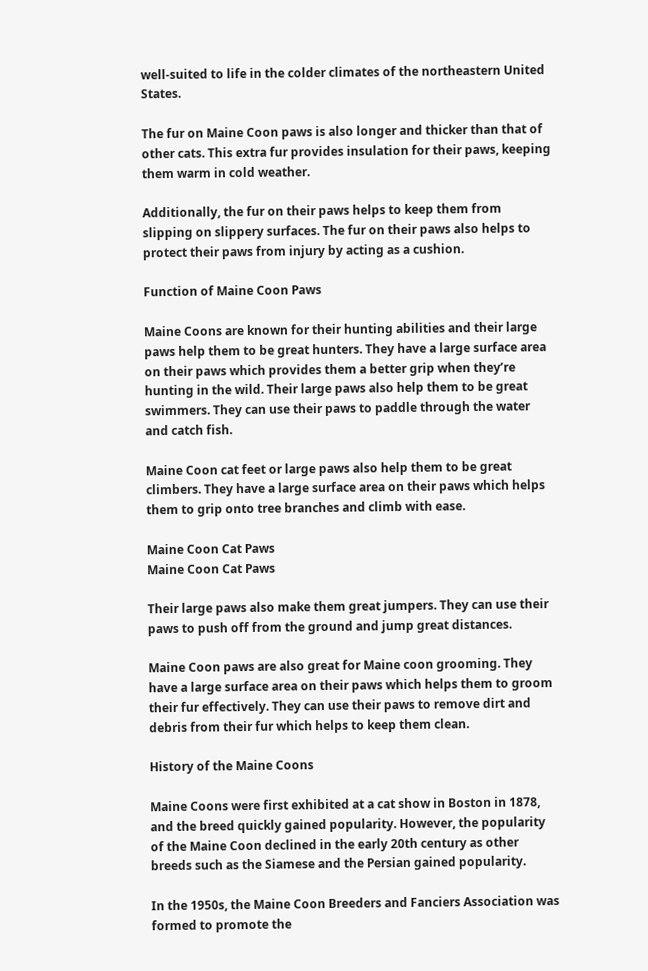well-suited to life in the colder climates of the northeastern United States.

The fur on Maine Coon paws is also longer and thicker than that of other cats. This extra fur provides insulation for their paws, keeping them warm in cold weather.

Additionally, the fur on their paws helps to keep them from slipping on slippery surfaces. The fur on their paws also helps to protect their paws from injury by acting as a cushion.

Function of Maine Coon Paws

Maine Coons are known for their hunting abilities and their large paws help them to be great hunters. They have a large surface area on their paws which provides them a better grip when they’re hunting in the wild. Their large paws also help them to be great swimmers. They can use their paws to paddle through the water and catch fish.

Maine Coon cat feet or large paws also help them to be great climbers. They have a large surface area on their paws which helps them to grip onto tree branches and climb with ease.

Maine Coon Cat Paws
Maine Coon Cat Paws

Their large paws also make them great jumpers. They can use their paws to push off from the ground and jump great distances.

Maine Coon paws are also great for Maine coon grooming. They have a large surface area on their paws which helps them to groom their fur effectively. They can use their paws to remove dirt and debris from their fur which helps to keep them clean.

History of the Maine Coons

Maine Coons were first exhibited at a cat show in Boston in 1878, and the breed quickly gained popularity. However, the popularity of the Maine Coon declined in the early 20th century as other breeds such as the Siamese and the Persian gained popularity.

In the 1950s, the Maine Coon Breeders and Fanciers Association was formed to promote the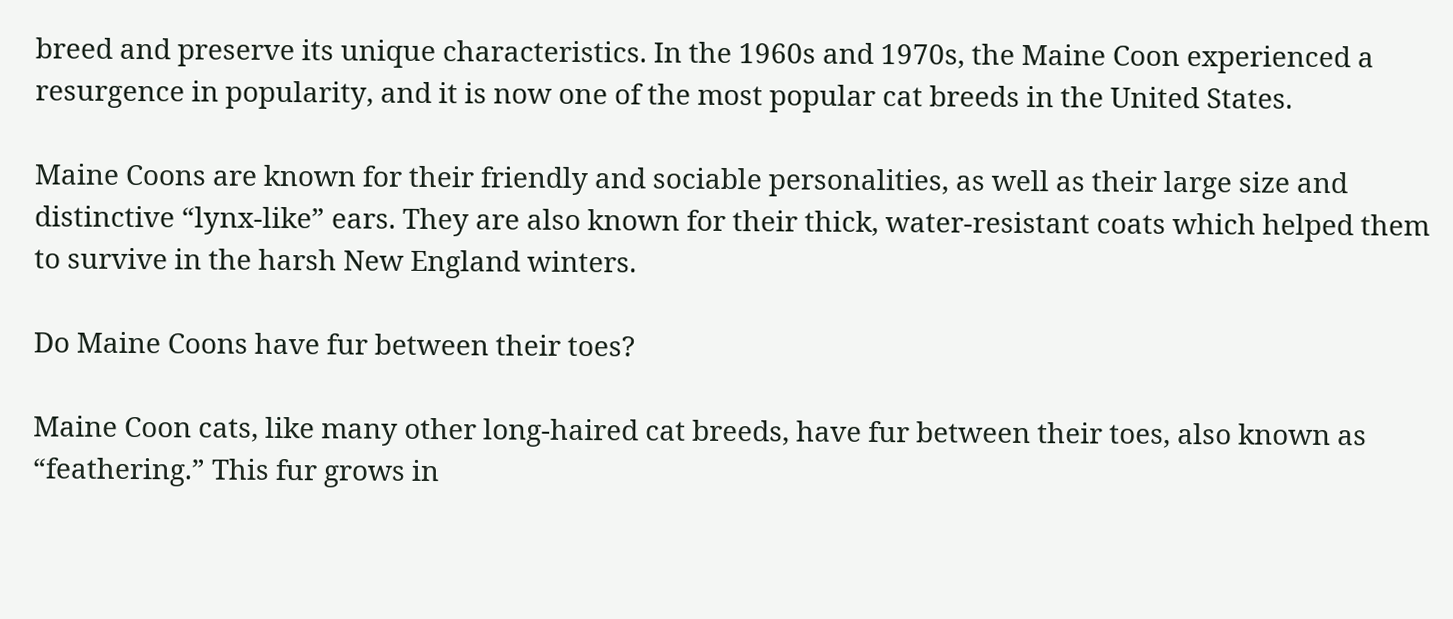breed and preserve its unique characteristics. In the 1960s and 1970s, the Maine Coon experienced a resurgence in popularity, and it is now one of the most popular cat breeds in the United States.

Maine Coons are known for their friendly and sociable personalities, as well as their large size and distinctive “lynx-like” ears. They are also known for their thick, water-resistant coats which helped them to survive in the harsh New England winters.

Do Maine Coons have fur between their toes?

Maine Coon cats, like many other long-haired cat breeds, have fur between their toes, also known as “feathering.” This fur grows in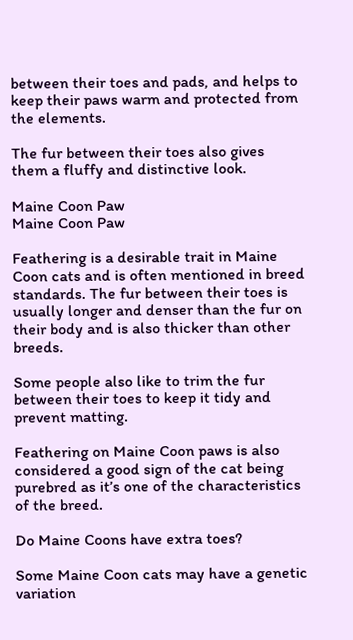between their toes and pads, and helps to keep their paws warm and protected from the elements.

The fur between their toes also gives them a fluffy and distinctive look.

Maine Coon Paw
Maine Coon Paw

Feathering is a desirable trait in Maine Coon cats and is often mentioned in breed standards. The fur between their toes is usually longer and denser than the fur on their body and is also thicker than other breeds.

Some people also like to trim the fur between their toes to keep it tidy and prevent matting.

Feathering on Maine Coon paws is also considered a good sign of the cat being purebred as it’s one of the characteristics of the breed.

Do Maine Coons have extra toes?

Some Maine Coon cats may have a genetic variation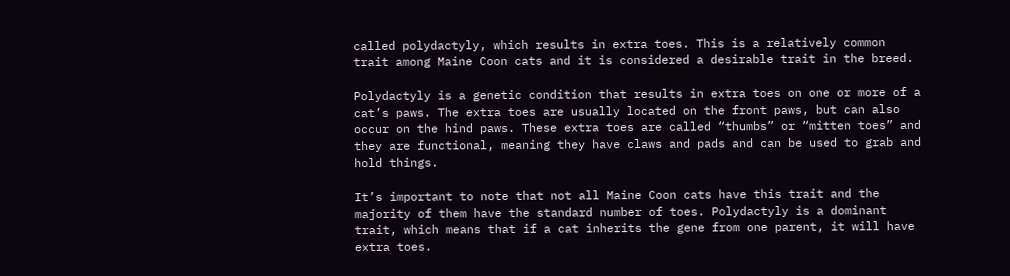called polydactyly, which results in extra toes. This is a relatively common trait among Maine Coon cats and it is considered a desirable trait in the breed.

Polydactyly is a genetic condition that results in extra toes on one or more of a cat’s paws. The extra toes are usually located on the front paws, but can also occur on the hind paws. These extra toes are called “thumbs” or “mitten toes” and they are functional, meaning they have claws and pads and can be used to grab and hold things.

It’s important to note that not all Maine Coon cats have this trait and the majority of them have the standard number of toes. Polydactyly is a dominant trait, which means that if a cat inherits the gene from one parent, it will have extra toes.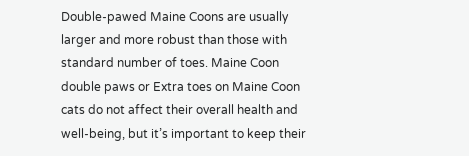Double-pawed Maine Coons are usually larger and more robust than those with standard number of toes. Maine Coon double paws or Extra toes on Maine Coon cats do not affect their overall health and well-being, but it’s important to keep their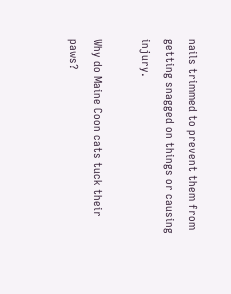nails trimmed to prevent them from getting snagged on things or causing injury.

Why do Maine Coon cats tuck their paws?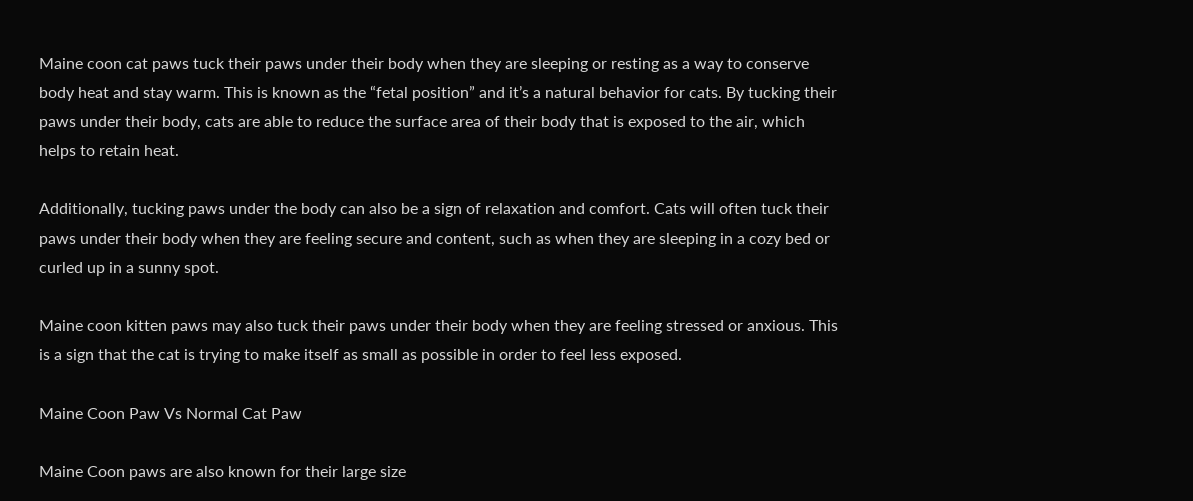Maine coon cat paws tuck their paws under their body when they are sleeping or resting as a way to conserve body heat and stay warm. This is known as the “fetal position” and it’s a natural behavior for cats. By tucking their paws under their body, cats are able to reduce the surface area of their body that is exposed to the air, which helps to retain heat.

Additionally, tucking paws under the body can also be a sign of relaxation and comfort. Cats will often tuck their paws under their body when they are feeling secure and content, such as when they are sleeping in a cozy bed or curled up in a sunny spot.

Maine coon kitten paws may also tuck their paws under their body when they are feeling stressed or anxious. This is a sign that the cat is trying to make itself as small as possible in order to feel less exposed.

Maine Coon Paw Vs Normal Cat Paw

Maine Coon paws are also known for their large size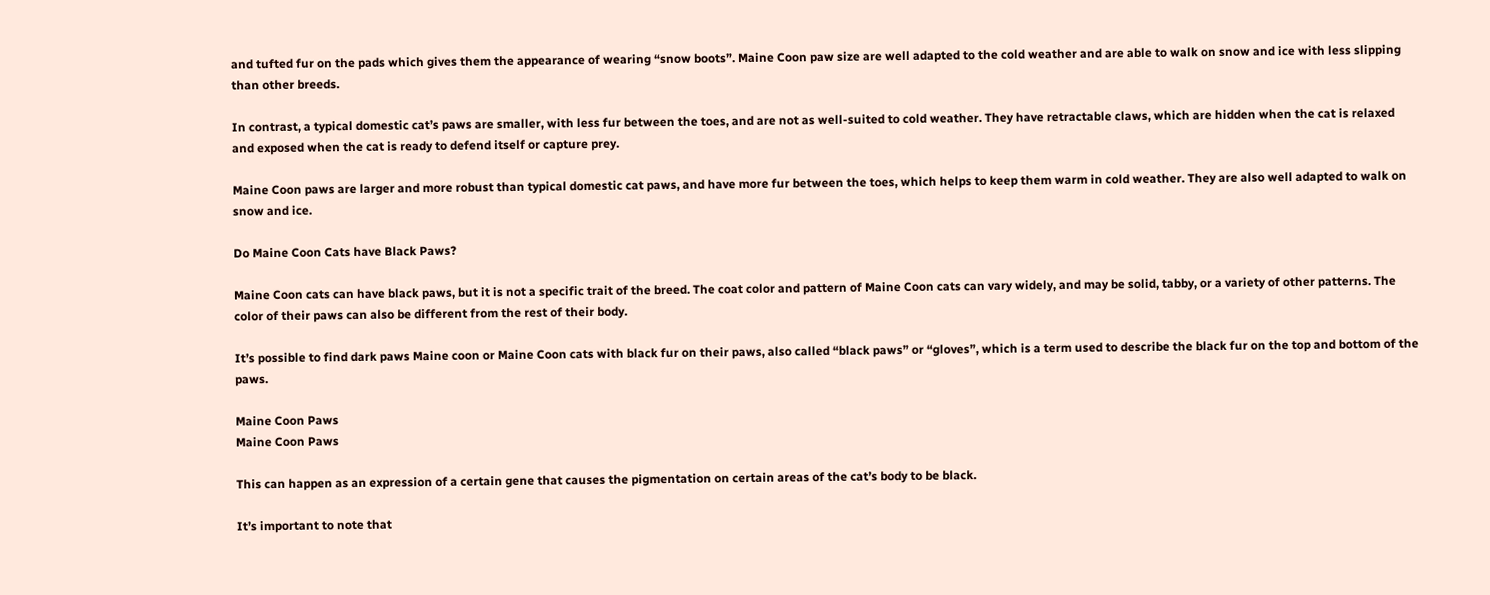and tufted fur on the pads which gives them the appearance of wearing “snow boots”. Maine Coon paw size are well adapted to the cold weather and are able to walk on snow and ice with less slipping than other breeds.

In contrast, a typical domestic cat’s paws are smaller, with less fur between the toes, and are not as well-suited to cold weather. They have retractable claws, which are hidden when the cat is relaxed and exposed when the cat is ready to defend itself or capture prey.

Maine Coon paws are larger and more robust than typical domestic cat paws, and have more fur between the toes, which helps to keep them warm in cold weather. They are also well adapted to walk on snow and ice.

Do Maine Coon Cats have Black Paws?

Maine Coon cats can have black paws, but it is not a specific trait of the breed. The coat color and pattern of Maine Coon cats can vary widely, and may be solid, tabby, or a variety of other patterns. The color of their paws can also be different from the rest of their body.

It’s possible to find dark paws Maine coon or Maine Coon cats with black fur on their paws, also called “black paws” or “gloves”, which is a term used to describe the black fur on the top and bottom of the paws.

Maine Coon Paws
Maine Coon Paws

This can happen as an expression of a certain gene that causes the pigmentation on certain areas of the cat’s body to be black.

It’s important to note that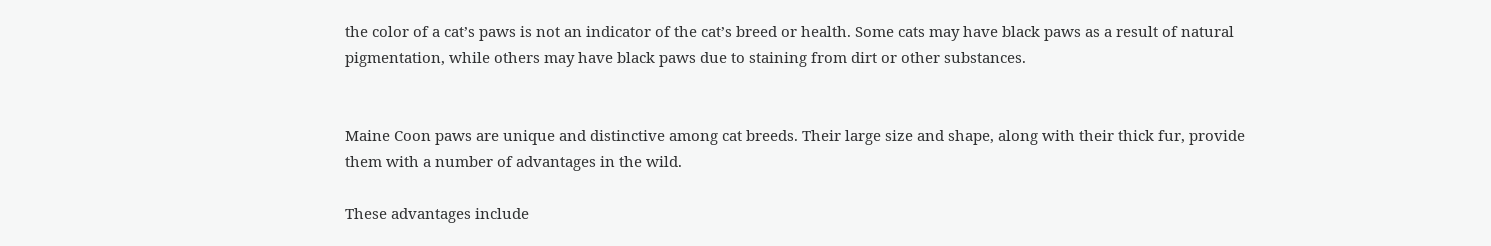the color of a cat’s paws is not an indicator of the cat’s breed or health. Some cats may have black paws as a result of natural pigmentation, while others may have black paws due to staining from dirt or other substances.


Maine Coon paws are unique and distinctive among cat breeds. Their large size and shape, along with their thick fur, provide them with a number of advantages in the wild.

These advantages include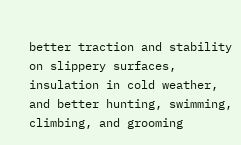better traction and stability on slippery surfaces, insulation in cold weather, and better hunting, swimming, climbing, and grooming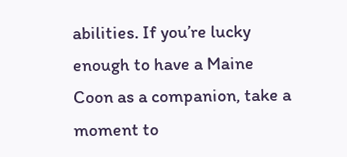abilities. If you’re lucky enough to have a Maine Coon as a companion, take a moment to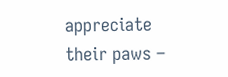appreciate their paws –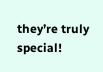they’re truly special!